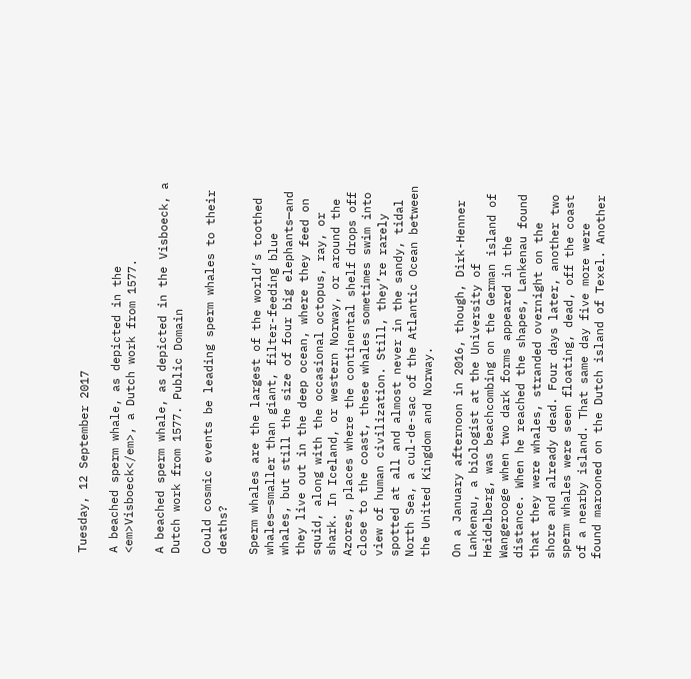Tuesday, 12 September 2017

A beached sperm whale, as depicted in the <em>Visboeck</em>, a Dutch work from 1577.

A beached sperm whale, as depicted in the Visboeck, a Dutch work from 1577. Public Domain

Could cosmic events be leading sperm whales to their deaths?

Sperm whales are the largest of the world’s toothed whales—smaller than giant, filter-feeding blue whales, but still the size of four big elephants—and they live out in the deep ocean, where they feed on squid, along with the occasional octopus, ray, or shark. In Iceland, or western Norway, or around the Azores, places where the continental shelf drops off close to the coast, these whales sometimes swim into view of human civilization. Still, they’re rarely spotted at all and almost never in the sandy, tidal North Sea, a cul-de-sac of the Atlantic Ocean between the United Kingdom and Norway.

On a January afternoon in 2016, though, Dirk-Henner Lankenau, a biologist at the University of Heidelberg, was beachcombing on the German island of Wangerooge when two dark forms appeared in the distance. When he reached the shapes, Lankenau found that they were whales, stranded overnight on the shore and already dead. Four days later, another two sperm whales were seen floating, dead, off the coast of a nearby island. That same day five more were found marooned on the Dutch island of Texel. Another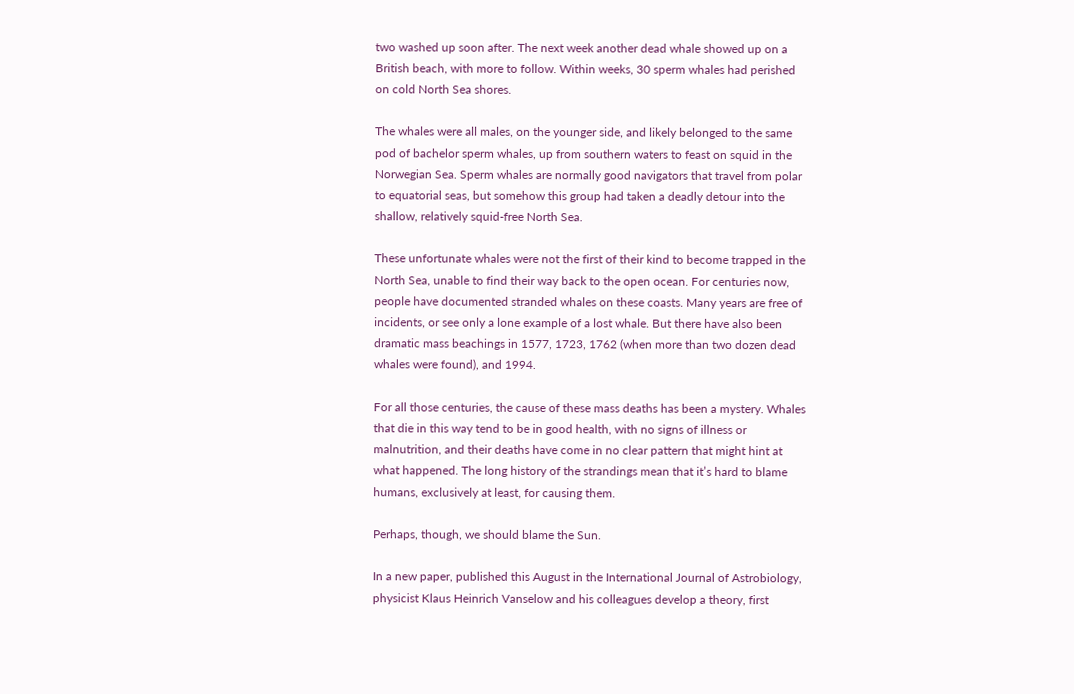two washed up soon after. The next week another dead whale showed up on a British beach, with more to follow. Within weeks, 30 sperm whales had perished on cold North Sea shores.

The whales were all males, on the younger side, and likely belonged to the same pod of bachelor sperm whales, up from southern waters to feast on squid in the Norwegian Sea. Sperm whales are normally good navigators that travel from polar to equatorial seas, but somehow this group had taken a deadly detour into the shallow, relatively squid-free North Sea.

These unfortunate whales were not the first of their kind to become trapped in the North Sea, unable to find their way back to the open ocean. For centuries now, people have documented stranded whales on these coasts. Many years are free of incidents, or see only a lone example of a lost whale. But there have also been dramatic mass beachings in 1577, 1723, 1762 (when more than two dozen dead whales were found), and 1994.

For all those centuries, the cause of these mass deaths has been a mystery. Whales that die in this way tend to be in good health, with no signs of illness or malnutrition, and their deaths have come in no clear pattern that might hint at what happened. The long history of the strandings mean that it’s hard to blame humans, exclusively at least, for causing them.

Perhaps, though, we should blame the Sun.

In a new paper, published this August in the International Journal of Astrobiology, physicist Klaus Heinrich Vanselow and his colleagues develop a theory, first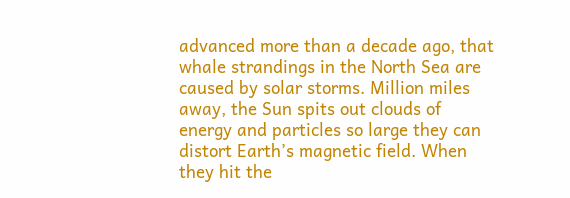advanced more than a decade ago, that whale strandings in the North Sea are caused by solar storms. Million miles away, the Sun spits out clouds of energy and particles so large they can distort Earth’s magnetic field. When they hit the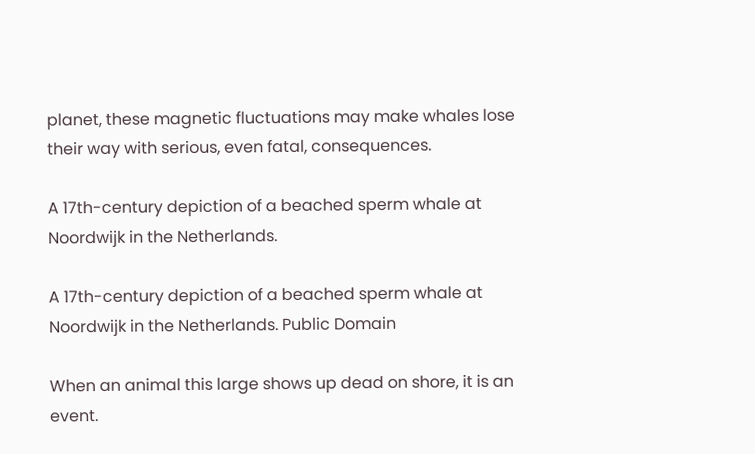planet, these magnetic fluctuations may make whales lose their way with serious, even fatal, consequences.

A 17th-century depiction of a beached sperm whale at Noordwijk in the Netherlands.

A 17th-century depiction of a beached sperm whale at Noordwijk in the Netherlands. Public Domain

When an animal this large shows up dead on shore, it is an event.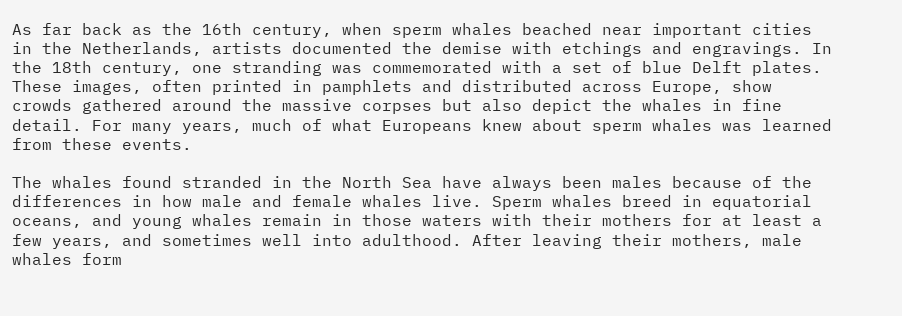As far back as the 16th century, when sperm whales beached near important cities in the Netherlands, artists documented the demise with etchings and engravings. In the 18th century, one stranding was commemorated with a set of blue Delft plates. These images, often printed in pamphlets and distributed across Europe, show crowds gathered around the massive corpses but also depict the whales in fine detail. For many years, much of what Europeans knew about sperm whales was learned from these events.

The whales found stranded in the North Sea have always been males because of the differences in how male and female whales live. Sperm whales breed in equatorial oceans, and young whales remain in those waters with their mothers for at least a few years, and sometimes well into adulthood. After leaving their mothers, male whales form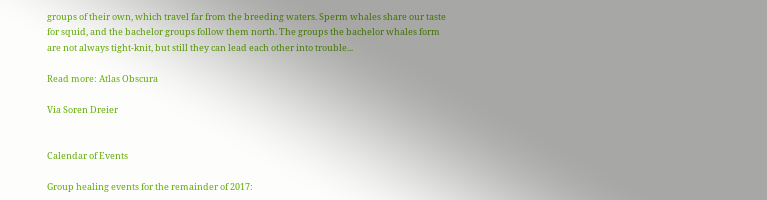groups of their own, which travel far from the breeding waters. Sperm whales share our taste for squid, and the bachelor groups follow them north. The groups the bachelor whales form are not always tight-knit, but still they can lead each other into trouble...

Read more: Atlas Obscura

Via Soren Dreier


Calendar of Events

Group healing events for the remainder of 2017: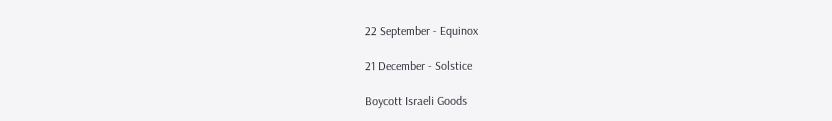22 September - Equinox

21 December - Solstice

Boycott Israeli Goods